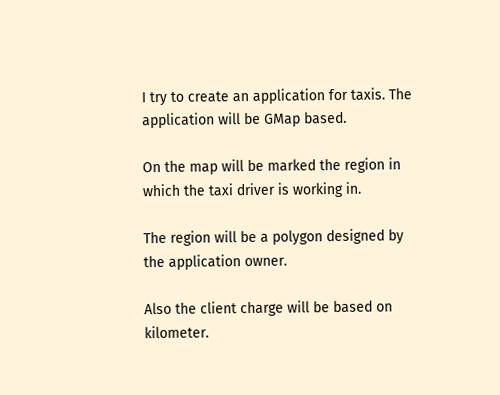I try to create an application for taxis. The application will be GMap based.

On the map will be marked the region in which the taxi driver is working in.

The region will be a polygon designed by the application owner.

Also the client charge will be based on kilometer.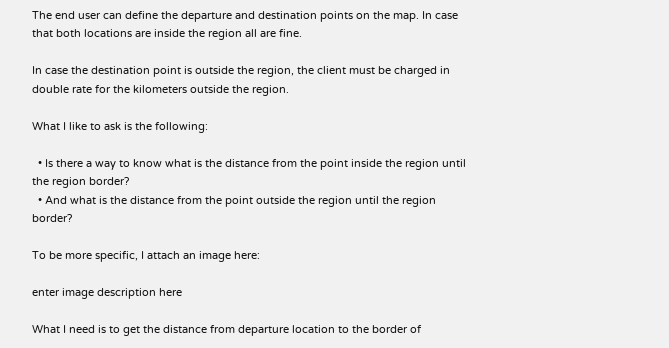The end user can define the departure and destination points on the map. In case that both locations are inside the region all are fine.

In case the destination point is outside the region, the client must be charged in double rate for the kilometers outside the region.

What I like to ask is the following:

  • Is there a way to know what is the distance from the point inside the region until the region border?
  • And what is the distance from the point outside the region until the region border?

To be more specific, I attach an image here:

enter image description here

What I need is to get the distance from departure location to the border of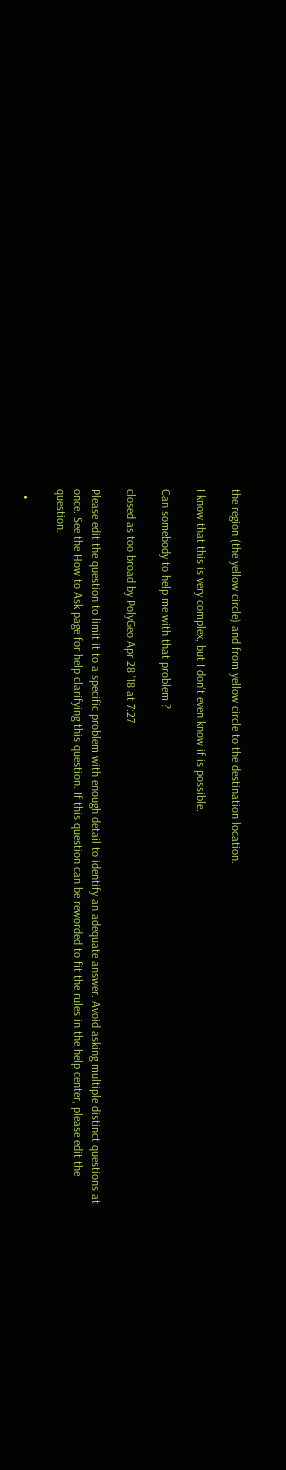the region (the yellow circle) and from yellow circle to the destination location.

I know that this is very complex, but I don't even know if is possible.

Can somebody to help me with that problem ?

closed as too broad by PolyGeo Apr 28 '18 at 7:27

Please edit the question to limit it to a specific problem with enough detail to identify an adequate answer. Avoid asking multiple distinct questions at once. See the How to Ask page for help clarifying this question. If this question can be reworded to fit the rules in the help center, please edit the question.

  •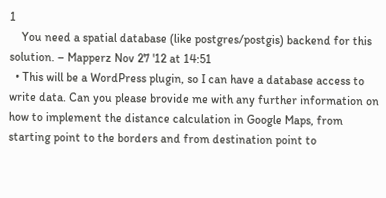1
    You need a spatial database (like postgres/postgis) backend for this solution. – Mapperz Nov 27 '12 at 14:51
  • This will be a WordPress plugin, so I can have a database access to write data. Can you please brovide me with any further information on how to implement the distance calculation in Google Maps, from starting point to the borders and from destination point to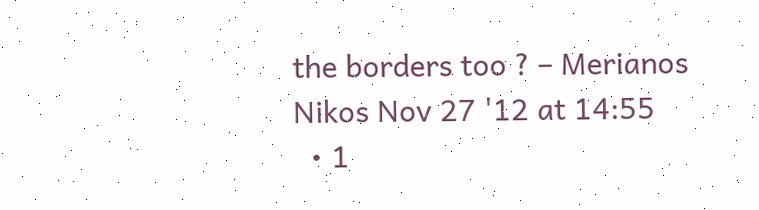the borders too ? – Merianos Nikos Nov 27 '12 at 14:55
  • 1